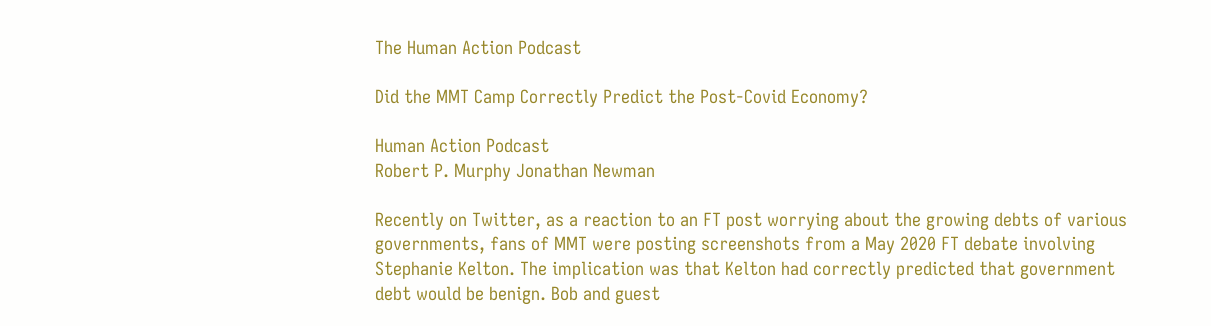The Human Action Podcast

Did the MMT Camp Correctly Predict the Post-Covid Economy?

Human Action Podcast
Robert P. Murphy Jonathan Newman

Recently on Twitter, as a reaction to an FT post worrying about the growing debts of various governments, fans of MMT were posting screenshots from a May 2020 FT debate involving Stephanie Kelton. The implication was that Kelton had correctly predicted that government debt would be benign. Bob and guest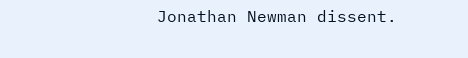Jonathan Newman dissent.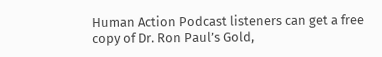Human Action Podcast listeners can get a free copy of Dr. Ron Paul’s Gold,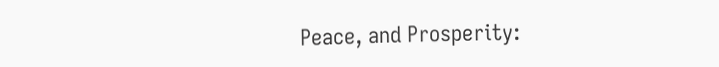Peace, and Prosperity: